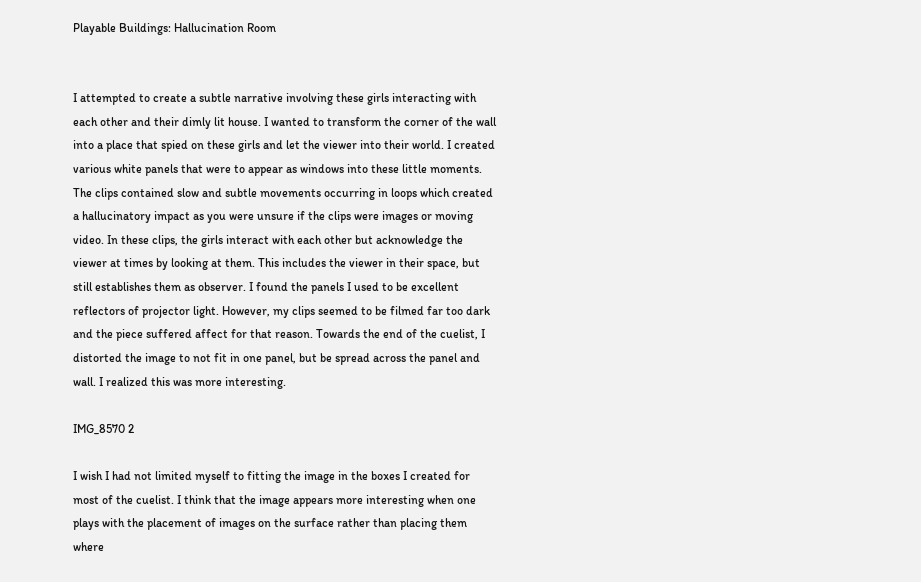Playable Buildings: Hallucination Room


I attempted to create a subtle narrative involving these girls interacting with each other and their dimly lit house. I wanted to transform the corner of the wall into a place that spied on these girls and let the viewer into their world. I created various white panels that were to appear as windows into these little moments. The clips contained slow and subtle movements occurring in loops which created a hallucinatory impact as you were unsure if the clips were images or moving video. In these clips, the girls interact with each other but acknowledge the viewer at times by looking at them. This includes the viewer in their space, but still establishes them as observer. I found the panels I used to be excellent reflectors of projector light. However, my clips seemed to be filmed far too dark and the piece suffered affect for that reason. Towards the end of the cuelist, I distorted the image to not fit in one panel, but be spread across the panel and wall. I realized this was more interesting.

IMG_8570 2

I wish I had not limited myself to fitting the image in the boxes I created for most of the cuelist. I think that the image appears more interesting when one plays with the placement of images on the surface rather than placing them where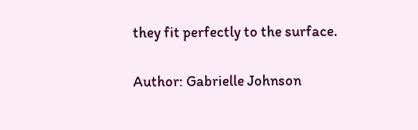they fit perfectly to the surface.

Author: Gabrielle Johnson